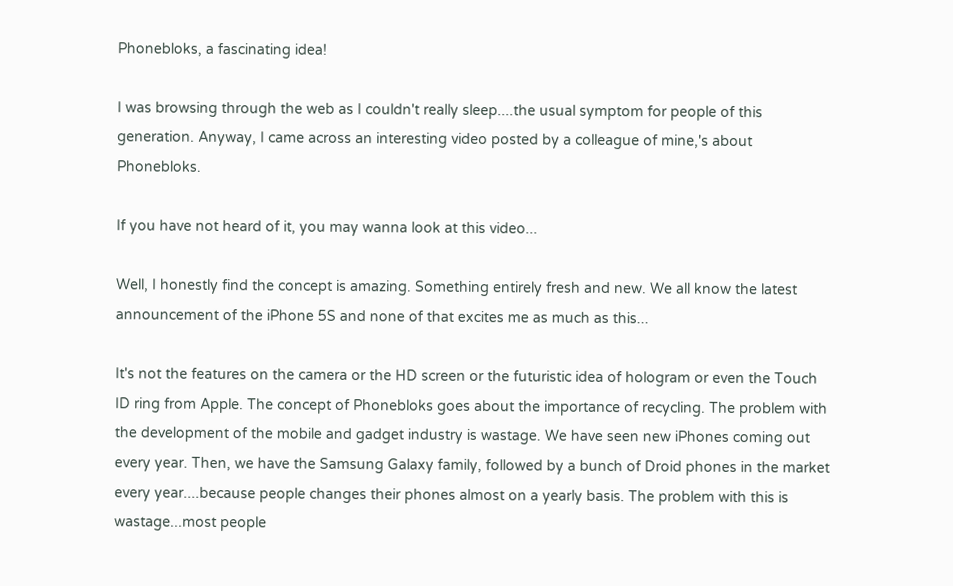Phonebloks, a fascinating idea!

I was browsing through the web as I couldn't really sleep....the usual symptom for people of this generation. Anyway, I came across an interesting video posted by a colleague of mine,'s about Phonebloks.

If you have not heard of it, you may wanna look at this video...

Well, I honestly find the concept is amazing. Something entirely fresh and new. We all know the latest announcement of the iPhone 5S and none of that excites me as much as this...

It's not the features on the camera or the HD screen or the futuristic idea of hologram or even the Touch ID ring from Apple. The concept of Phonebloks goes about the importance of recycling. The problem with the development of the mobile and gadget industry is wastage. We have seen new iPhones coming out every year. Then, we have the Samsung Galaxy family, followed by a bunch of Droid phones in the market every year....because people changes their phones almost on a yearly basis. The problem with this is wastage...most people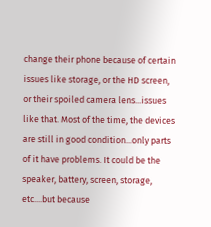change their phone because of certain issues like storage, or the HD screen, or their spoiled camera lens...issues like that. Most of the time, the devices are still in good condition...only parts of it have problems. It could be the speaker, battery, screen, storage, etc....but because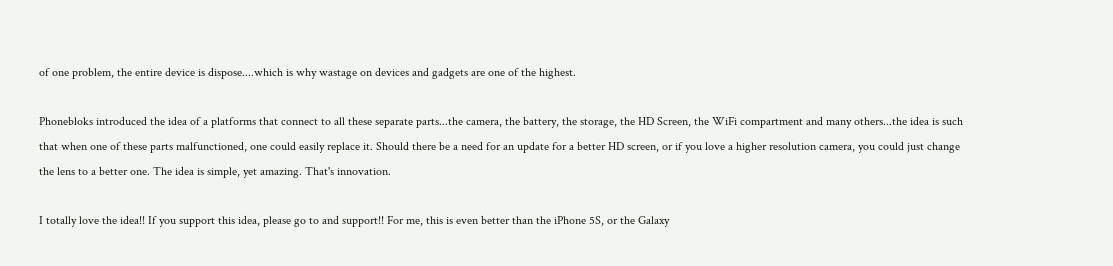of one problem, the entire device is dispose....which is why wastage on devices and gadgets are one of the highest.

Phonebloks introduced the idea of a platforms that connect to all these separate parts...the camera, the battery, the storage, the HD Screen, the WiFi compartment and many others...the idea is such that when one of these parts malfunctioned, one could easily replace it. Should there be a need for an update for a better HD screen, or if you love a higher resolution camera, you could just change the lens to a better one. The idea is simple, yet amazing. That's innovation.

I totally love the idea!! If you support this idea, please go to and support!! For me, this is even better than the iPhone 5S, or the Galaxy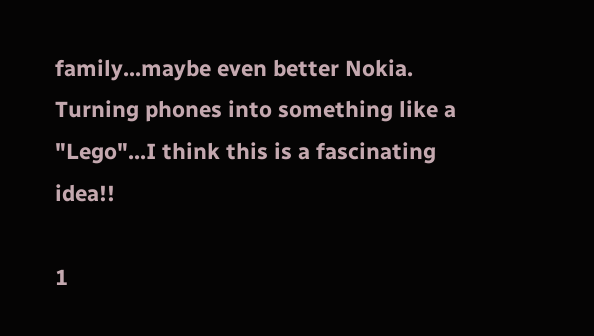family...maybe even better Nokia. Turning phones into something like a "Lego"...I think this is a fascinating idea!!

1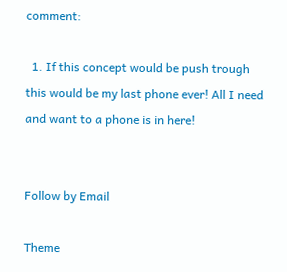comment:

  1. If this concept would be push trough this would be my last phone ever! All I need and want to a phone is in here!


Follow by Email

Theme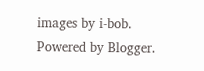images by i-bob. Powered by Blogger.